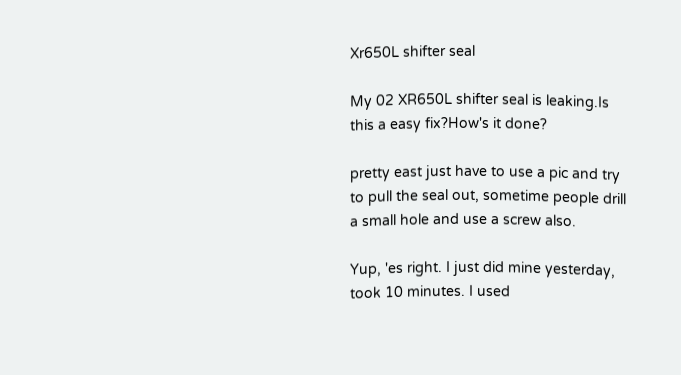Xr650L shifter seal

My 02 XR650L shifter seal is leaking.Is this a easy fix?How's it done?

pretty east just have to use a pic and try to pull the seal out, sometime people drill a small hole and use a screw also.

Yup, 'es right. I just did mine yesterday, took 10 minutes. I used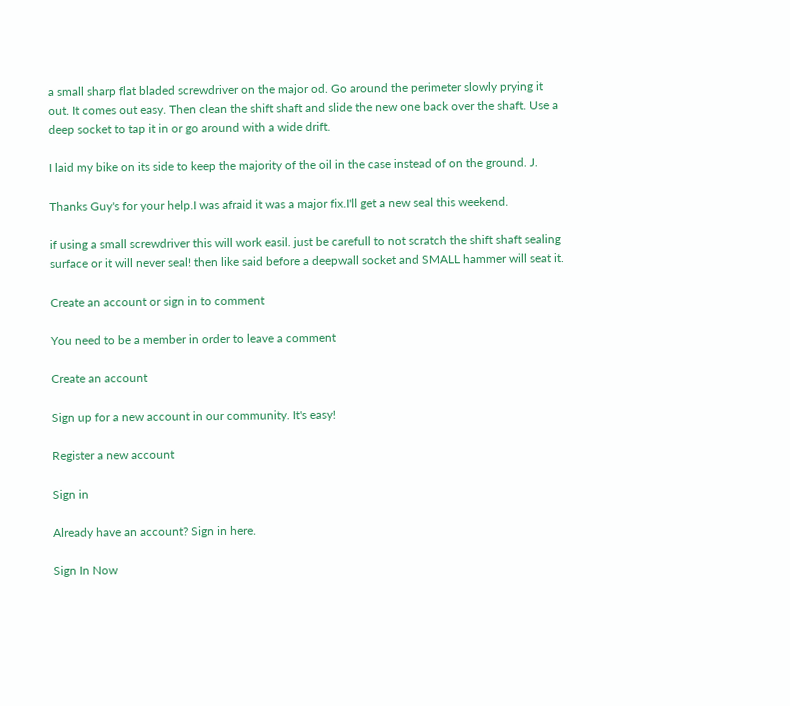a small sharp flat bladed screwdriver on the major od. Go around the perimeter slowly prying it out. It comes out easy. Then clean the shift shaft and slide the new one back over the shaft. Use a deep socket to tap it in or go around with a wide drift.

I laid my bike on its side to keep the majority of the oil in the case instead of on the ground. J.

Thanks Guy's for your help.I was afraid it was a major fix.I'll get a new seal this weekend.

if using a small screwdriver this will work easil. just be carefull to not scratch the shift shaft sealing surface or it will never seal! then like said before a deepwall socket and SMALL hammer will seat it.

Create an account or sign in to comment

You need to be a member in order to leave a comment

Create an account

Sign up for a new account in our community. It's easy!

Register a new account

Sign in

Already have an account? Sign in here.

Sign In Now